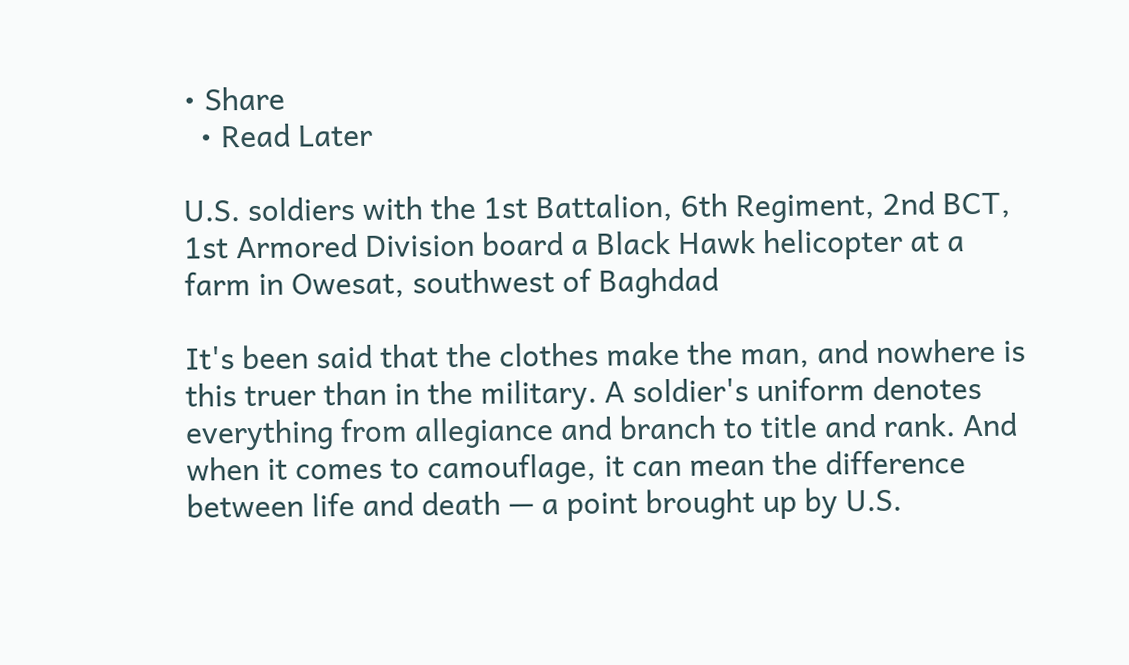• Share
  • Read Later

U.S. soldiers with the 1st Battalion, 6th Regiment, 2nd BCT, 1st Armored Division board a Black Hawk helicopter at a farm in Owesat, southwest of Baghdad

It's been said that the clothes make the man, and nowhere is this truer than in the military. A soldier's uniform denotes everything from allegiance and branch to title and rank. And when it comes to camouflage, it can mean the difference between life and death — a point brought up by U.S.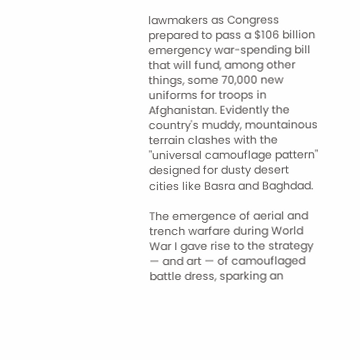lawmakers as Congress prepared to pass a $106 billion emergency war-spending bill that will fund, among other things, some 70,000 new uniforms for troops in Afghanistan. Evidently the country's muddy, mountainous terrain clashes with the "universal camouflage pattern" designed for dusty desert cities like Basra and Baghdad.

The emergence of aerial and trench warfare during World War I gave rise to the strategy — and art — of camouflaged battle dress, sparking an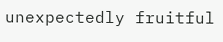unexpectedly fruitful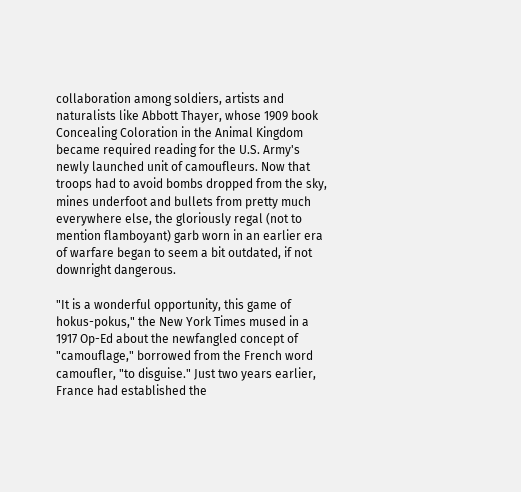collaboration among soldiers, artists and naturalists like Abbott Thayer, whose 1909 book Concealing Coloration in the Animal Kingdom became required reading for the U.S. Army's newly launched unit of camoufleurs. Now that troops had to avoid bombs dropped from the sky, mines underfoot and bullets from pretty much everywhere else, the gloriously regal (not to mention flamboyant) garb worn in an earlier era of warfare began to seem a bit outdated, if not downright dangerous.

"It is a wonderful opportunity, this game of hokus-pokus," the New York Times mused in a 1917 Op-Ed about the newfangled concept of "camouflage," borrowed from the French word camoufler, "to disguise." Just two years earlier, France had established the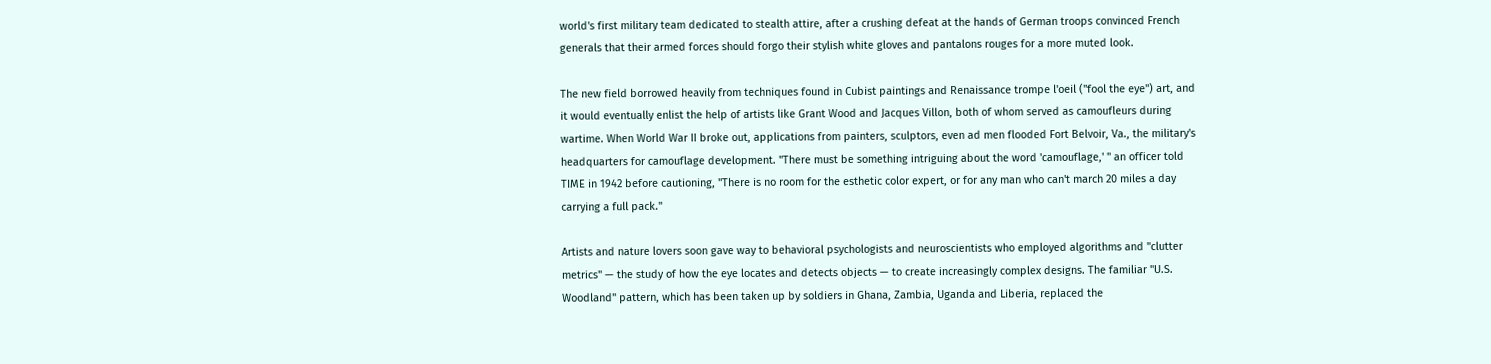world's first military team dedicated to stealth attire, after a crushing defeat at the hands of German troops convinced French generals that their armed forces should forgo their stylish white gloves and pantalons rouges for a more muted look.

The new field borrowed heavily from techniques found in Cubist paintings and Renaissance trompe l'oeil ("fool the eye") art, and it would eventually enlist the help of artists like Grant Wood and Jacques Villon, both of whom served as camoufleurs during wartime. When World War II broke out, applications from painters, sculptors, even ad men flooded Fort Belvoir, Va., the military's headquarters for camouflage development. "There must be something intriguing about the word 'camouflage,' " an officer told TIME in 1942 before cautioning, "There is no room for the esthetic color expert, or for any man who can't march 20 miles a day carrying a full pack."

Artists and nature lovers soon gave way to behavioral psychologists and neuroscientists who employed algorithms and "clutter metrics" — the study of how the eye locates and detects objects — to create increasingly complex designs. The familiar "U.S. Woodland" pattern, which has been taken up by soldiers in Ghana, Zambia, Uganda and Liberia, replaced the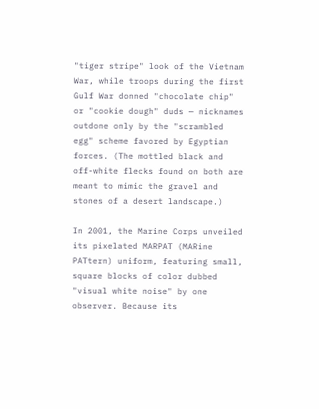"tiger stripe" look of the Vietnam War, while troops during the first Gulf War donned "chocolate chip" or "cookie dough" duds — nicknames outdone only by the "scrambled egg" scheme favored by Egyptian forces. (The mottled black and off-white flecks found on both are meant to mimic the gravel and stones of a desert landscape.)

In 2001, the Marine Corps unveiled its pixelated MARPAT (MARine PATtern) uniform, featuring small, square blocks of color dubbed "visual white noise" by one observer. Because its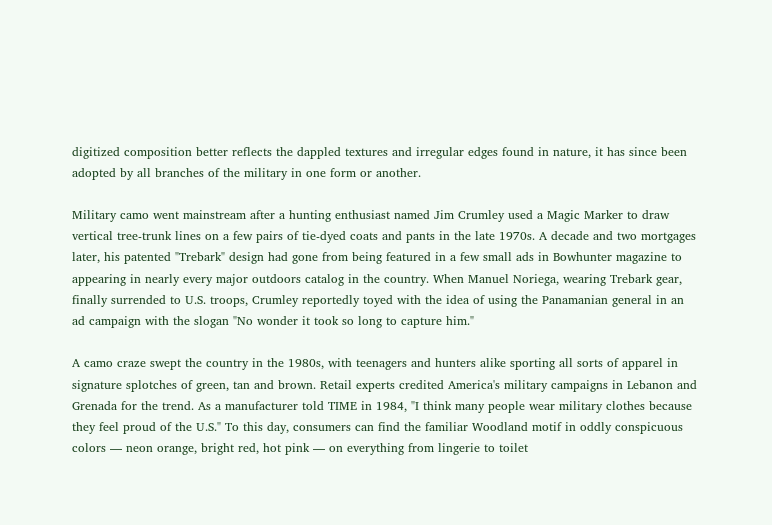digitized composition better reflects the dappled textures and irregular edges found in nature, it has since been adopted by all branches of the military in one form or another.

Military camo went mainstream after a hunting enthusiast named Jim Crumley used a Magic Marker to draw vertical tree-trunk lines on a few pairs of tie-dyed coats and pants in the late 1970s. A decade and two mortgages later, his patented "Trebark" design had gone from being featured in a few small ads in Bowhunter magazine to appearing in nearly every major outdoors catalog in the country. When Manuel Noriega, wearing Trebark gear, finally surrended to U.S. troops, Crumley reportedly toyed with the idea of using the Panamanian general in an ad campaign with the slogan "No wonder it took so long to capture him."

A camo craze swept the country in the 1980s, with teenagers and hunters alike sporting all sorts of apparel in signature splotches of green, tan and brown. Retail experts credited America's military campaigns in Lebanon and Grenada for the trend. As a manufacturer told TIME in 1984, "I think many people wear military clothes because they feel proud of the U.S." To this day, consumers can find the familiar Woodland motif in oddly conspicuous colors — neon orange, bright red, hot pink — on everything from lingerie to toilet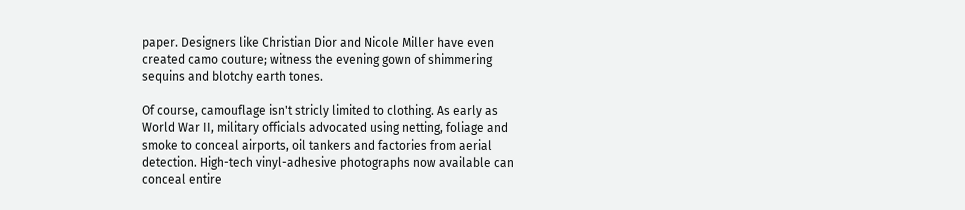paper. Designers like Christian Dior and Nicole Miller have even created camo couture; witness the evening gown of shimmering sequins and blotchy earth tones.

Of course, camouflage isn't stricly limited to clothing. As early as World War II, military officials advocated using netting, foliage and smoke to conceal airports, oil tankers and factories from aerial detection. High-tech vinyl-adhesive photographs now available can conceal entire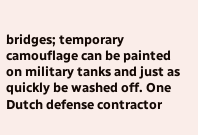bridges; temporary camouflage can be painted on military tanks and just as quickly be washed off. One Dutch defense contractor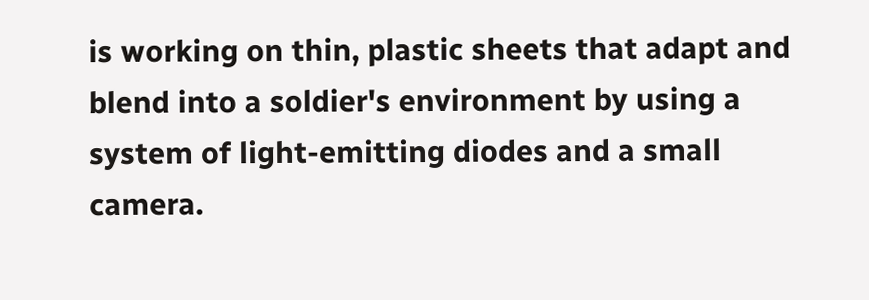is working on thin, plastic sheets that adapt and blend into a soldier's environment by using a system of light-emitting diodes and a small camera.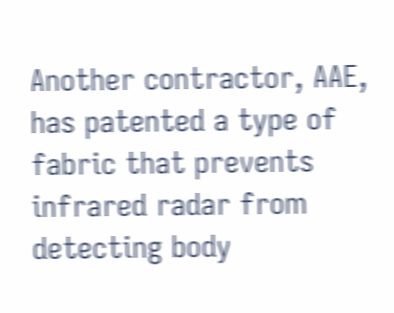Another contractor, AAE, has patented a type of fabric that prevents infrared radar from detecting body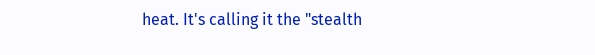heat. It's calling it the "stealth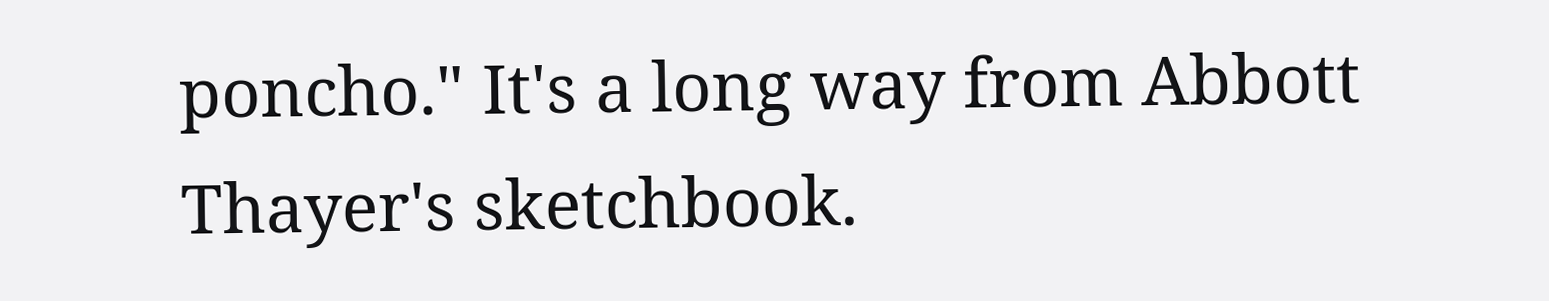poncho." It's a long way from Abbott Thayer's sketchbook.